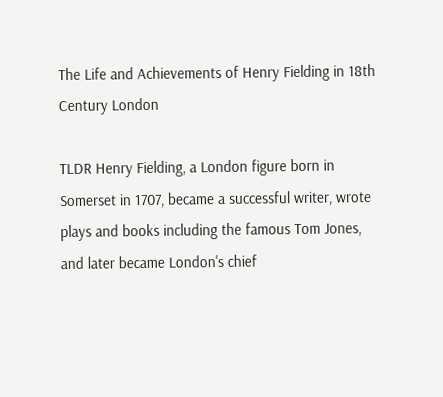The Life and Achievements of Henry Fielding in 18th Century London

TLDR Henry Fielding, a London figure born in Somerset in 1707, became a successful writer, wrote plays and books including the famous Tom Jones, and later became London's chief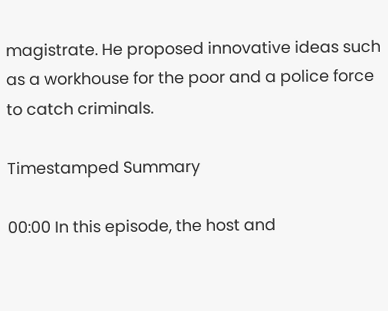magistrate. He proposed innovative ideas such as a workhouse for the poor and a police force to catch criminals.

Timestamped Summary

00:00 In this episode, the host and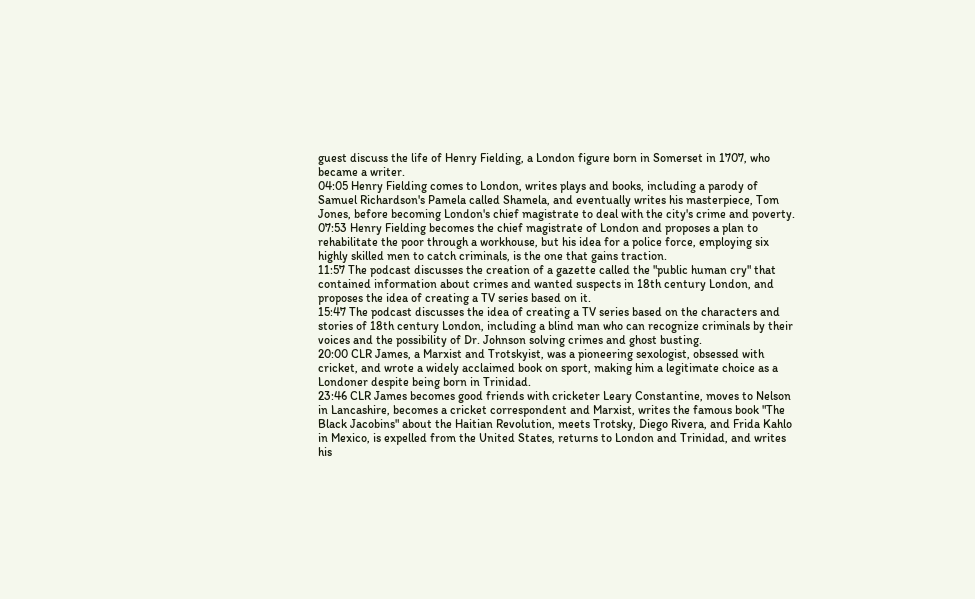guest discuss the life of Henry Fielding, a London figure born in Somerset in 1707, who became a writer.
04:05 Henry Fielding comes to London, writes plays and books, including a parody of Samuel Richardson's Pamela called Shamela, and eventually writes his masterpiece, Tom Jones, before becoming London's chief magistrate to deal with the city's crime and poverty.
07:53 Henry Fielding becomes the chief magistrate of London and proposes a plan to rehabilitate the poor through a workhouse, but his idea for a police force, employing six highly skilled men to catch criminals, is the one that gains traction.
11:57 The podcast discusses the creation of a gazette called the "public human cry" that contained information about crimes and wanted suspects in 18th century London, and proposes the idea of creating a TV series based on it.
15:47 The podcast discusses the idea of creating a TV series based on the characters and stories of 18th century London, including a blind man who can recognize criminals by their voices and the possibility of Dr. Johnson solving crimes and ghost busting.
20:00 CLR James, a Marxist and Trotskyist, was a pioneering sexologist, obsessed with cricket, and wrote a widely acclaimed book on sport, making him a legitimate choice as a Londoner despite being born in Trinidad.
23:46 CLR James becomes good friends with cricketer Leary Constantine, moves to Nelson in Lancashire, becomes a cricket correspondent and Marxist, writes the famous book "The Black Jacobins" about the Haitian Revolution, meets Trotsky, Diego Rivera, and Frida Kahlo in Mexico, is expelled from the United States, returns to London and Trinidad, and writes his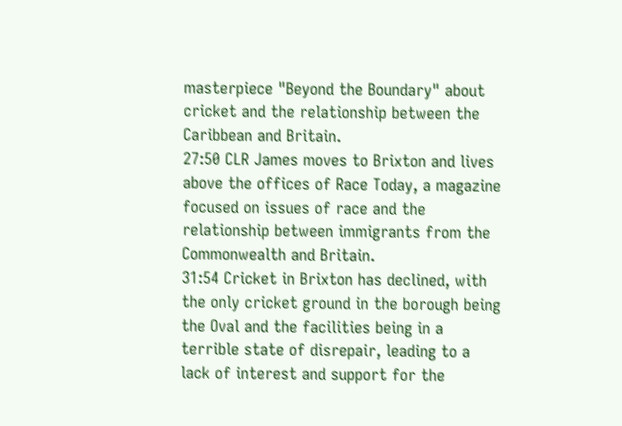masterpiece "Beyond the Boundary" about cricket and the relationship between the Caribbean and Britain.
27:50 CLR James moves to Brixton and lives above the offices of Race Today, a magazine focused on issues of race and the relationship between immigrants from the Commonwealth and Britain.
31:54 Cricket in Brixton has declined, with the only cricket ground in the borough being the Oval and the facilities being in a terrible state of disrepair, leading to a lack of interest and support for the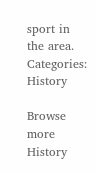sport in the area.
Categories: History

Browse more History